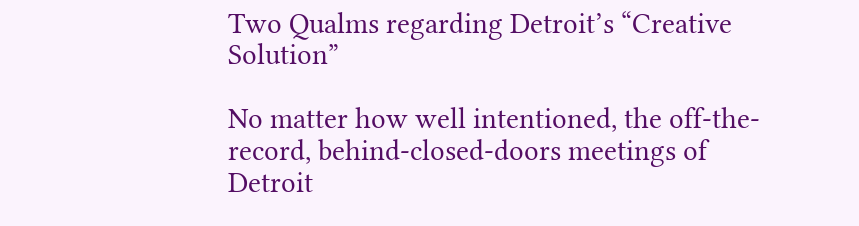Two Qualms regarding Detroit’s “Creative Solution”

No matter how well intentioned, the off-the-record, behind-closed-doors meetings of Detroit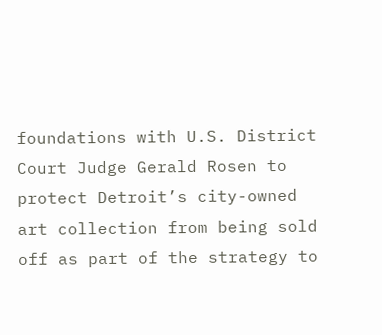foundations with U.S. District Court Judge Gerald Rosen to protect Detroit’s city-owned art collection from being sold off as part of the strategy to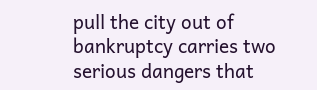pull the city out of bankruptcy carries two serious dangers that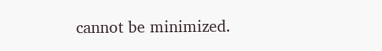cannot be minimized.